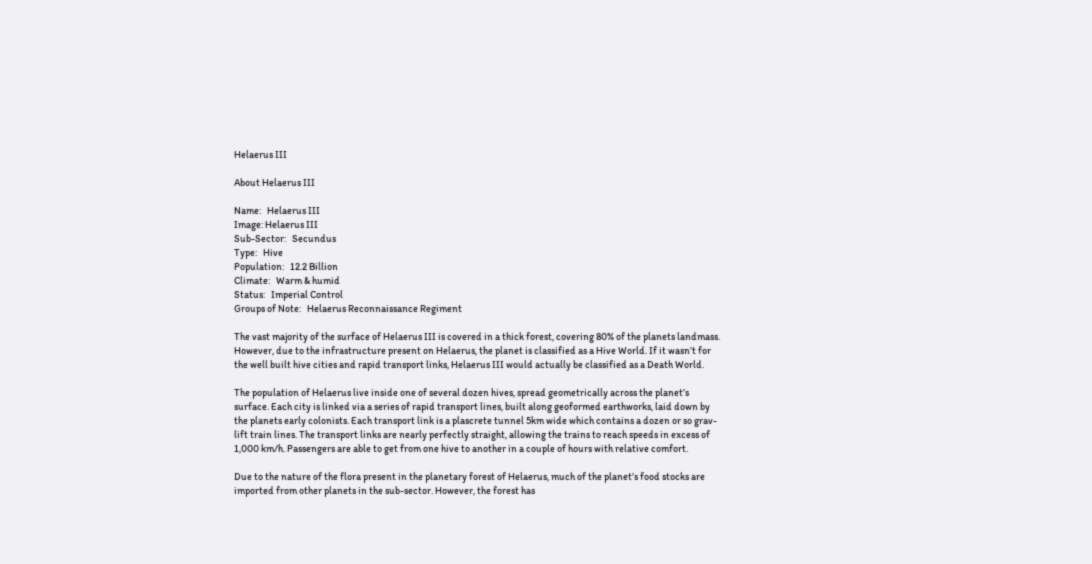Helaerus III

About Helaerus III

Name:   Helaerus III
Image: Helaerus III
Sub-Sector:   Secundus
Type:   Hive
Population:   12.2 Billion
Climate:   Warm & humid
Status:   Imperial Control
Groups of Note:   Helaerus Reconnaissance Regiment

The vast majority of the surface of Helaerus III is covered in a thick forest, covering 80% of the planets landmass. However, due to the infrastructure present on Helaerus, the planet is classified as a Hive World. If it wasn’t for the well built hive cities and rapid transport links, Helaerus III would actually be classified as a Death World.

The population of Helaerus live inside one of several dozen hives, spread geometrically across the planet’s surface. Each city is linked via a series of rapid transport lines, built along geoformed earthworks, laid down by the planets early colonists. Each transport link is a plascrete tunnel 5km wide which contains a dozen or so grav-lift train lines. The transport links are nearly perfectly straight, allowing the trains to reach speeds in excess of 1,000 km/h. Passengers are able to get from one hive to another in a couple of hours with relative comfort.

Due to the nature of the flora present in the planetary forest of Helaerus, much of the planet’s food stocks are imported from other planets in the sub-sector. However, the forest has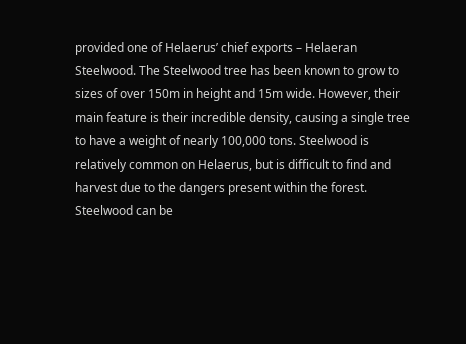provided one of Helaerus’ chief exports – Helaeran Steelwood. The Steelwood tree has been known to grow to sizes of over 150m in height and 15m wide. However, their main feature is their incredible density, causing a single tree to have a weight of nearly 100,000 tons. Steelwood is relatively common on Helaerus, but is difficult to find and harvest due to the dangers present within the forest. Steelwood can be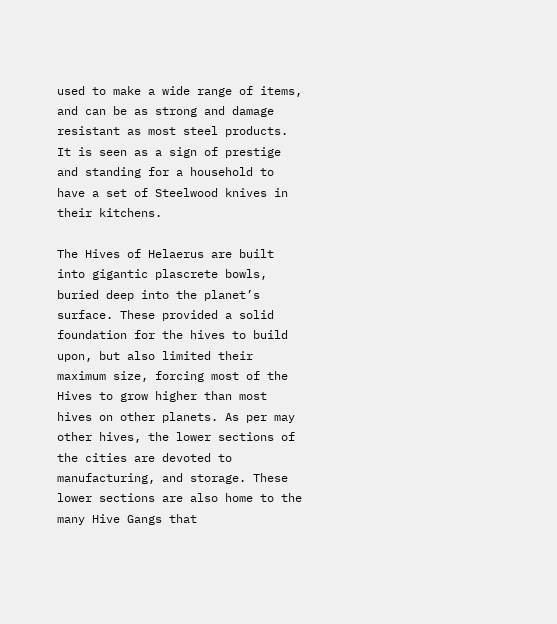used to make a wide range of items, and can be as strong and damage resistant as most steel products. It is seen as a sign of prestige and standing for a household to have a set of Steelwood knives in their kitchens.

The Hives of Helaerus are built into gigantic plascrete bowls, buried deep into the planet’s surface. These provided a solid foundation for the hives to build upon, but also limited their maximum size, forcing most of the Hives to grow higher than most hives on other planets. As per may other hives, the lower sections of the cities are devoted to manufacturing, and storage. These lower sections are also home to the many Hive Gangs that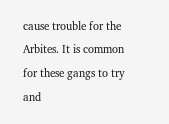cause trouble for the Arbites. It is common for these gangs to try and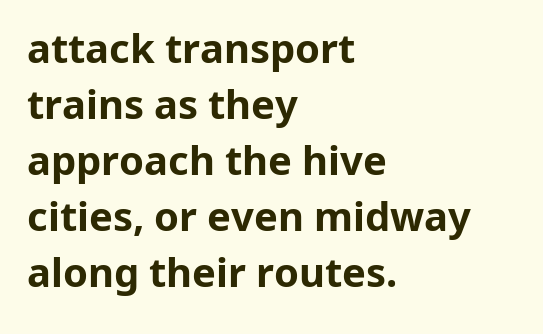attack transport trains as they approach the hive cities, or even midway along their routes.